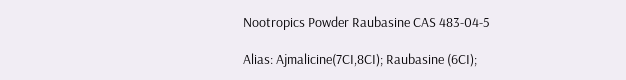Nootropics Powder Raubasine CAS 483-04-5

Alias: Ajmalicine(7CI,8CI); Raubasine (6CI);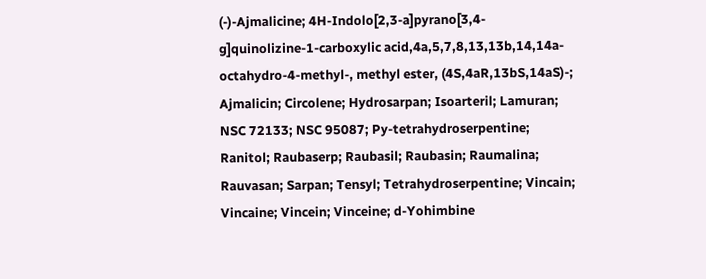(-)-Ajmalicine; 4H-Indolo[2,3-a]pyrano[3,4-g]quinolizine-1-carboxylic acid,4a,5,7,8,13,13b,14,14a-octahydro-4-methyl-, methyl ester, (4S,4aR,13bS,14aS)-; Ajmalicin; Circolene; Hydrosarpan; Isoarteril; Lamuran; NSC 72133; NSC 95087; Py-tetrahydroserpentine; Ranitol; Raubaserp; Raubasil; Raubasin; Raumalina; Rauvasan; Sarpan; Tensyl; Tetrahydroserpentine; Vincain; Vincaine; Vincein; Vinceine; d-Yohimbine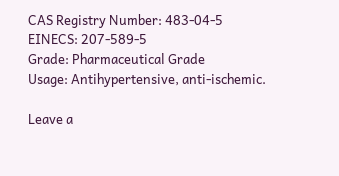CAS Registry Number: 483-04-5
EINECS: 207-589-5
Grade: Pharmaceutical Grade
Usage: Antihypertensive, anti-ischemic.

Leave a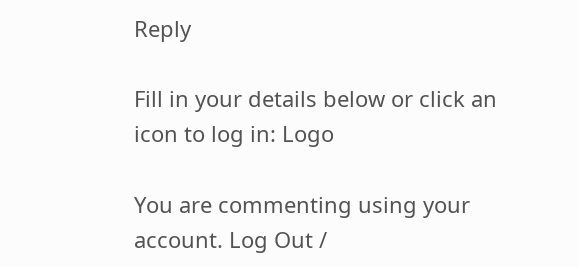Reply

Fill in your details below or click an icon to log in: Logo

You are commenting using your account. Log Out /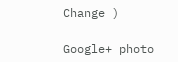Change )

Google+ photo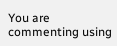You are commenting using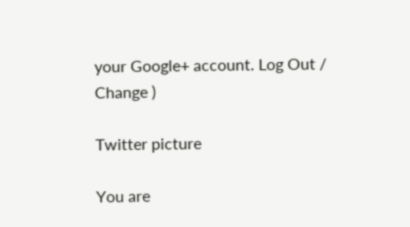your Google+ account. Log Out /  Change )

Twitter picture

You are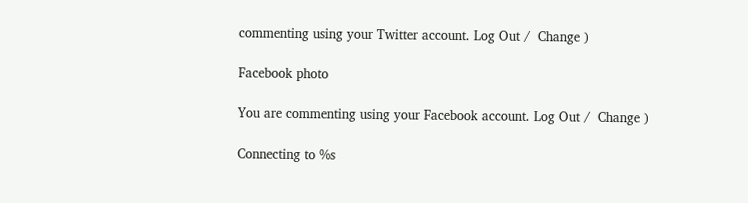commenting using your Twitter account. Log Out /  Change )

Facebook photo

You are commenting using your Facebook account. Log Out /  Change )

Connecting to %s